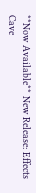**Now Available** New Release: Effects Cave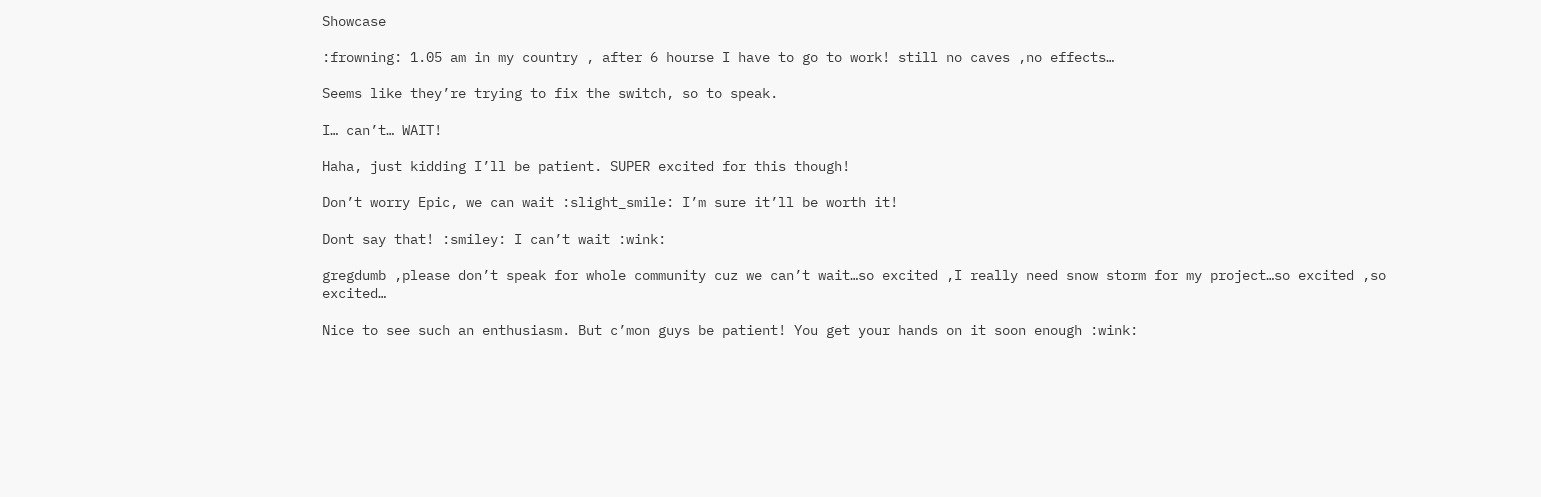Showcase

:frowning: 1.05 am in my country , after 6 hourse I have to go to work! still no caves ,no effects…

Seems like they’re trying to fix the switch, so to speak.

I… can’t… WAIT!

Haha, just kidding I’ll be patient. SUPER excited for this though!

Don’t worry Epic, we can wait :slight_smile: I’m sure it’ll be worth it!

Dont say that! :smiley: I can’t wait :wink:

gregdumb ,please don’t speak for whole community cuz we can’t wait…so excited ,I really need snow storm for my project…so excited ,so excited…

Nice to see such an enthusiasm. But c’mon guys be patient! You get your hands on it soon enough :wink: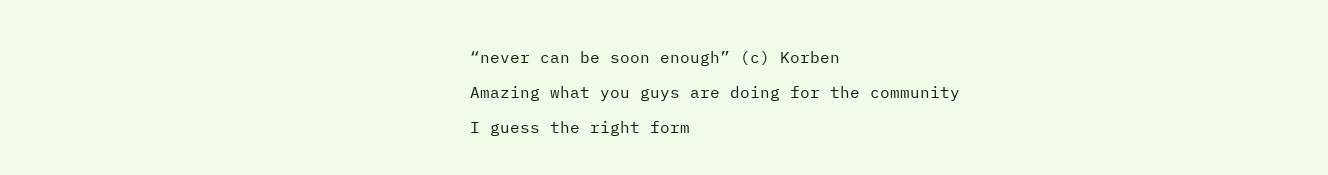“never can be soon enough” (c) Korben

Amazing what you guys are doing for the community

I guess the right form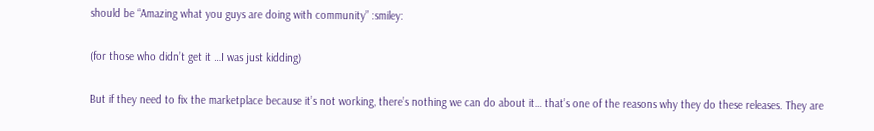should be “Amazing what you guys are doing with community” :smiley:

(for those who didn’t get it …I was just kidding)

But if they need to fix the marketplace because it’s not working, there’s nothing we can do about it… that’s one of the reasons why they do these releases. They are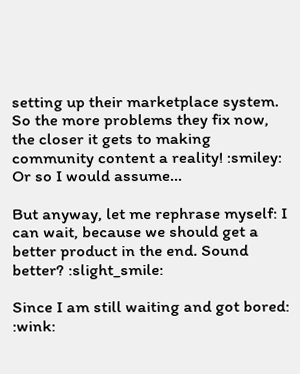setting up their marketplace system. So the more problems they fix now, the closer it gets to making community content a reality! :smiley: Or so I would assume…

But anyway, let me rephrase myself: I can wait, because we should get a better product in the end. Sound better? :slight_smile:

Since I am still waiting and got bored: :wink: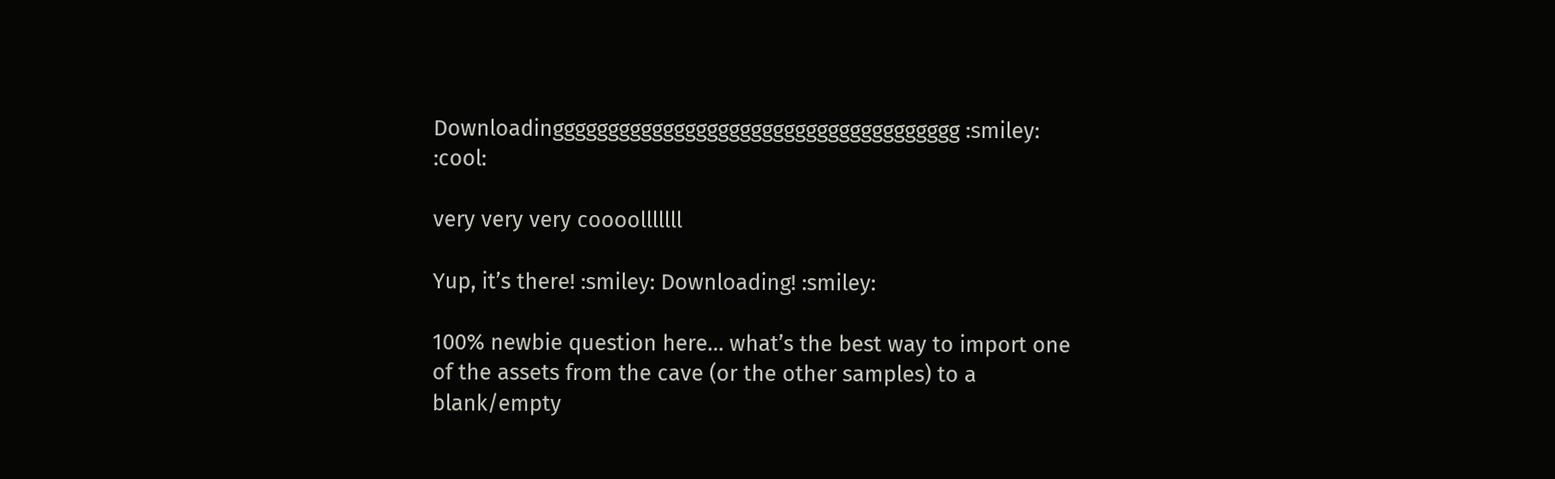Downloadinggggggggggggggggggggggggggggggggggggg :smiley: :cool:

very very very coooolllllll

Yup, it’s there! :smiley: Downloading! :smiley:

100% newbie question here… what’s the best way to import one of the assets from the cave (or the other samples) to a blank/empty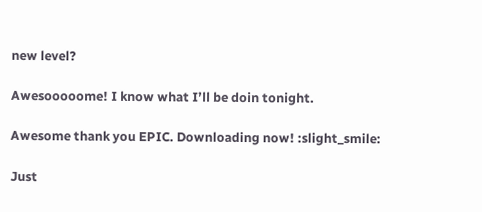new level?

Awesooooome! I know what I’ll be doin tonight.

Awesome thank you EPIC. Downloading now! :slight_smile:

Just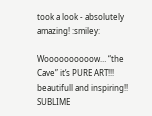took a look - absolutely amazing! :smiley:

Woooooooooow… “the Cave” it’s PURE ART!!! beautifull and inspiring!! SUBLIME